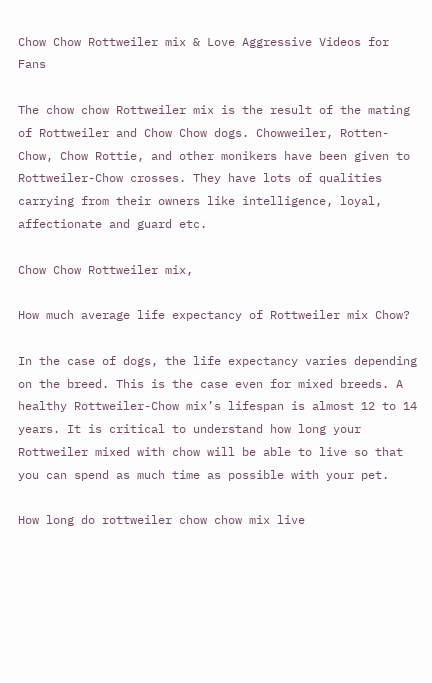Chow Chow Rottweiler mix & Love Aggressive Videos for Fans

The chow chow Rottweiler mix is the result of the mating of Rottweiler and Chow Chow dogs. Chowweiler, Rotten-Chow, Chow Rottie, and other monikers have been given to Rottweiler-Chow crosses. They have lots of qualities carrying from their owners like intelligence, loyal, affectionate and guard etc.

Chow Chow Rottweiler mix,

How much average life expectancy of Rottweiler mix Chow?

In the case of dogs, the life expectancy varies depending on the breed. This is the case even for mixed breeds. A healthy Rottweiler-Chow mix’s lifespan is almost 12 to 14 years. It is critical to understand how long your Rottweiler mixed with chow will be able to live so that you can spend as much time as possible with your pet.

How long do rottweiler chow chow mix live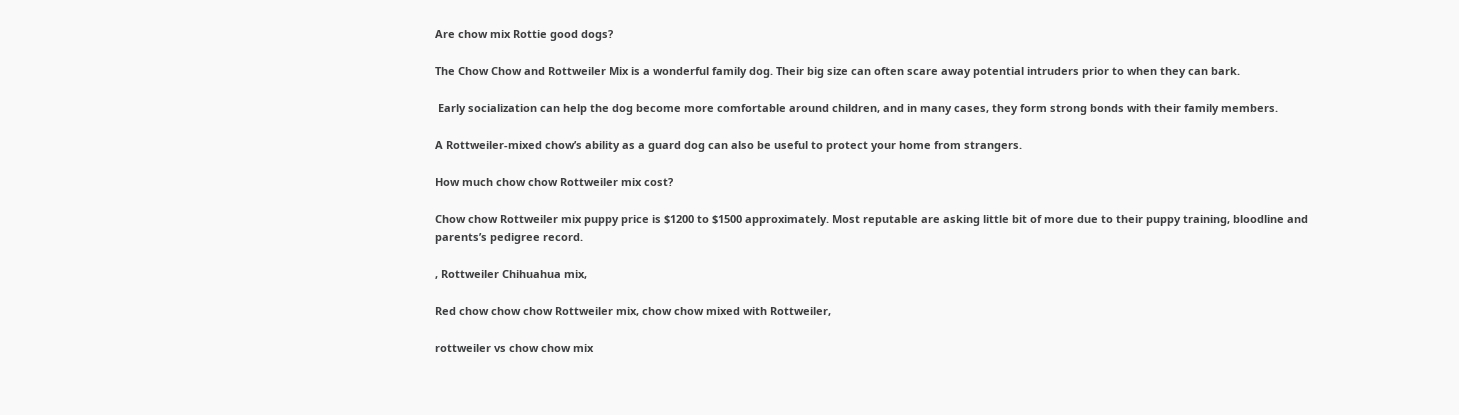Are chow mix Rottie good dogs?

The Chow Chow and Rottweiler Mix is a wonderful family dog. Their big size can often scare away potential intruders prior to when they can bark.

 Early socialization can help the dog become more comfortable around children, and in many cases, they form strong bonds with their family members.

A Rottweiler-mixed chow’s ability as a guard dog can also be useful to protect your home from strangers.

How much chow chow Rottweiler mix cost?

Chow chow Rottweiler mix puppy price is $1200 to $1500 approximately. Most reputable are asking little bit of more due to their puppy training, bloodline and parents’s pedigree record.

, Rottweiler Chihuahua mix,

Red chow chow chow Rottweiler mix, chow chow mixed with Rottweiler,

rottweiler vs chow chow mix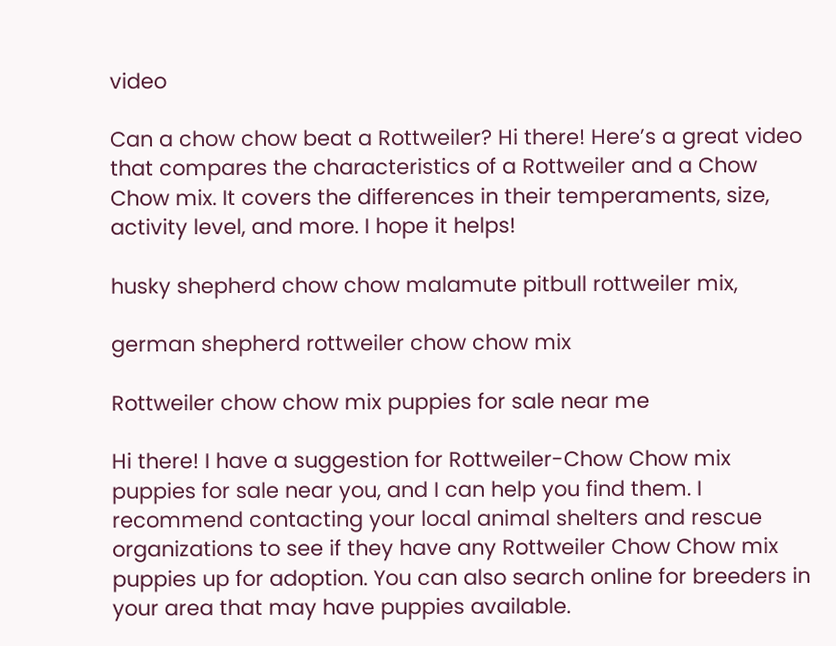video

Can a chow chow beat a Rottweiler? Hi there! Here’s a great video that compares the characteristics of a Rottweiler and a Chow Chow mix. It covers the differences in their temperaments, size, activity level, and more. I hope it helps!

husky shepherd chow chow malamute pitbull rottweiler mix,

german shepherd rottweiler chow chow mix

Rottweiler chow chow mix puppies for sale near me

Hi there! I have a suggestion for Rottweiler-Chow Chow mix puppies for sale near you, and I can help you find them. I recommend contacting your local animal shelters and rescue organizations to see if they have any Rottweiler Chow Chow mix puppies up for adoption. You can also search online for breeders in your area that may have puppies available.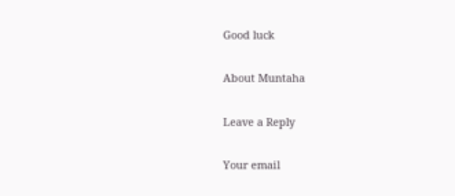Good luck

About Muntaha

Leave a Reply

Your email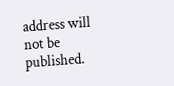address will not be published.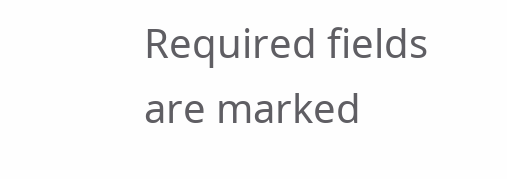Required fields are marked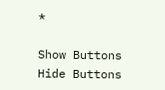*

Show Buttons
Hide Buttons